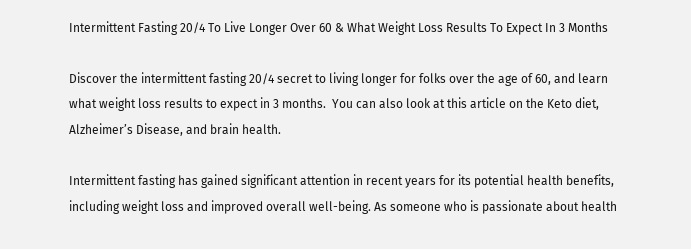Intermittent Fasting 20/4 To Live Longer Over 60 & What Weight Loss Results To Expect In 3 Months

Discover the intermittent fasting 20/4 secret to living longer for folks over the age of 60, and learn what weight loss results to expect in 3 months.  You can also look at this article on the Keto diet, Alzheimer’s Disease, and brain health.

Intermittent fasting has gained significant attention in recent years for its potential health benefits, including weight loss and improved overall well-being. As someone who is passionate about health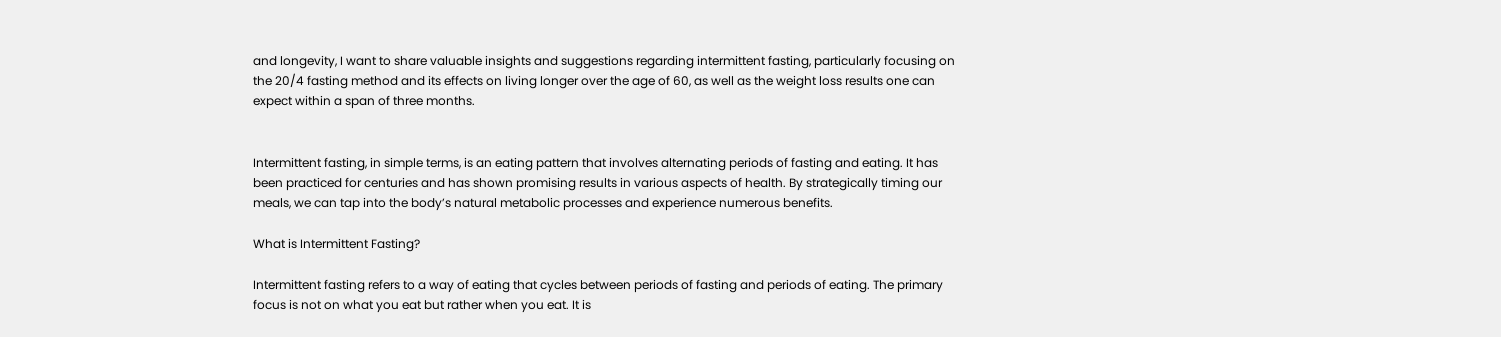and longevity, I want to share valuable insights and suggestions regarding intermittent fasting, particularly focusing on the 20/4 fasting method and its effects on living longer over the age of 60, as well as the weight loss results one can expect within a span of three months.


Intermittent fasting, in simple terms, is an eating pattern that involves alternating periods of fasting and eating. It has been practiced for centuries and has shown promising results in various aspects of health. By strategically timing our meals, we can tap into the body’s natural metabolic processes and experience numerous benefits.

What is Intermittent Fasting?

Intermittent fasting refers to a way of eating that cycles between periods of fasting and periods of eating. The primary focus is not on what you eat but rather when you eat. It is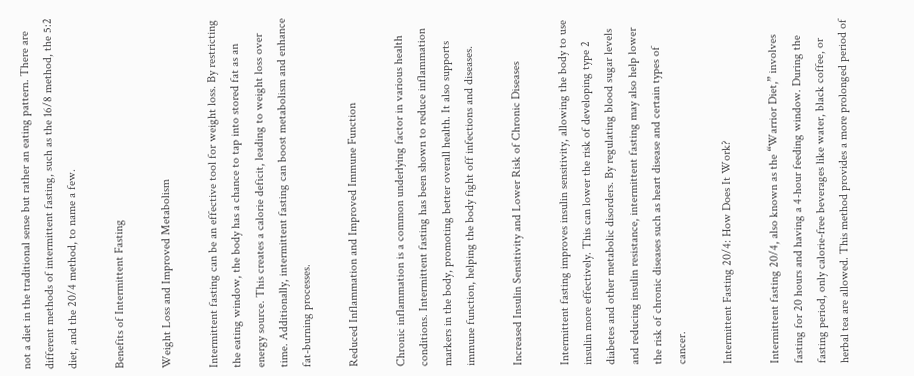not a diet in the traditional sense but rather an eating pattern. There are different methods of intermittent fasting, such as the 16/8 method, the 5:2 diet, and the 20/4 method, to name a few.

Benefits of Intermittent Fasting

Weight Loss and Improved Metabolism

Intermittent fasting can be an effective tool for weight loss. By restricting the eating window, the body has a chance to tap into stored fat as an energy source. This creates a calorie deficit, leading to weight loss over time. Additionally, intermittent fasting can boost metabolism and enhance fat-burning processes.

Reduced Inflammation and Improved Immune Function

Chronic inflammation is a common underlying factor in various health conditions. Intermittent fasting has been shown to reduce inflammation markers in the body, promoting better overall health. It also supports immune function, helping the body fight off infections and diseases.

Increased Insulin Sensitivity and Lower Risk of Chronic Diseases

Intermittent fasting improves insulin sensitivity, allowing the body to use insulin more effectively. This can lower the risk of developing type 2 diabetes and other metabolic disorders. By regulating blood sugar levels and reducing insulin resistance, intermittent fasting may also help lower the risk of chronic diseases such as heart disease and certain types of cancer.

Intermittent Fasting 20/4: How Does It Work?

Intermittent fasting 20/4, also known as the “Warrior Diet,” involves fasting for 20 hours and having a 4-hour feeding window. During the fasting period, only calorie-free beverages like water, black coffee, or herbal tea are allowed. This method provides a more prolonged period of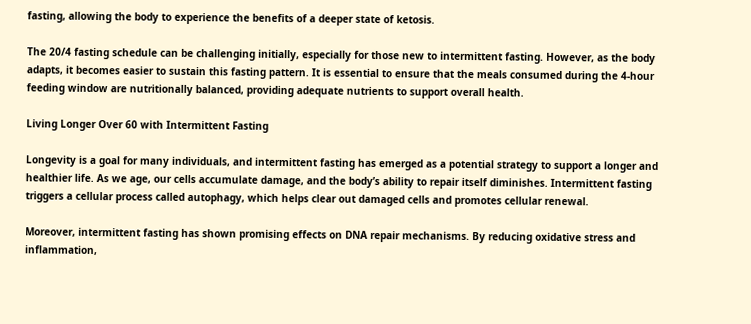fasting, allowing the body to experience the benefits of a deeper state of ketosis.

The 20/4 fasting schedule can be challenging initially, especially for those new to intermittent fasting. However, as the body adapts, it becomes easier to sustain this fasting pattern. It is essential to ensure that the meals consumed during the 4-hour feeding window are nutritionally balanced, providing adequate nutrients to support overall health.

Living Longer Over 60 with Intermittent Fasting

Longevity is a goal for many individuals, and intermittent fasting has emerged as a potential strategy to support a longer and healthier life. As we age, our cells accumulate damage, and the body’s ability to repair itself diminishes. Intermittent fasting triggers a cellular process called autophagy, which helps clear out damaged cells and promotes cellular renewal.

Moreover, intermittent fasting has shown promising effects on DNA repair mechanisms. By reducing oxidative stress and inflammation,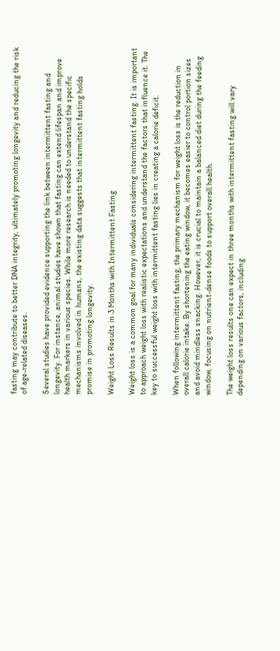fasting may contribute to better DNA integrity, ultimately promoting longevity and reducing the risk of age-related diseases.

Several studies have provided evidence supporting the link between intermittent fasting and longevity. For instance, animal studies have shown that fasting can extend lifespan and improve health markers in various species. While more research is needed to understand the specific mechanisms involved in humans, the existing data suggests that intermittent fasting holds promise in promoting longevity.

Weight Loss Results in 3 Months with Intermittent Fasting

Weight loss is a common goal for many individuals considering intermittent fasting. It is important to approach weight loss with realistic expectations and understand the factors that influence it. The key to successful weight loss with intermittent fasting lies in creating a calorie deficit.

When following intermittent fasting, the primary mechanism for weight loss is the reduction in overall calorie intake. By shortening the eating window, it becomes easier to control portion sizes and avoid mindless snacking. However, it is crucial to maintain a balanced diet during the feeding window, focusing on nutrient-dense foods to support overall health.

The weight loss results one can expect in three months with intermittent fasting will vary depending on various factors, including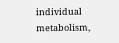individual metabolism,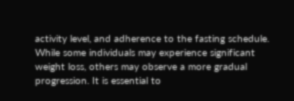activity level, and adherence to the fasting schedule. While some individuals may experience significant weight loss, others may observe a more gradual progression. It is essential to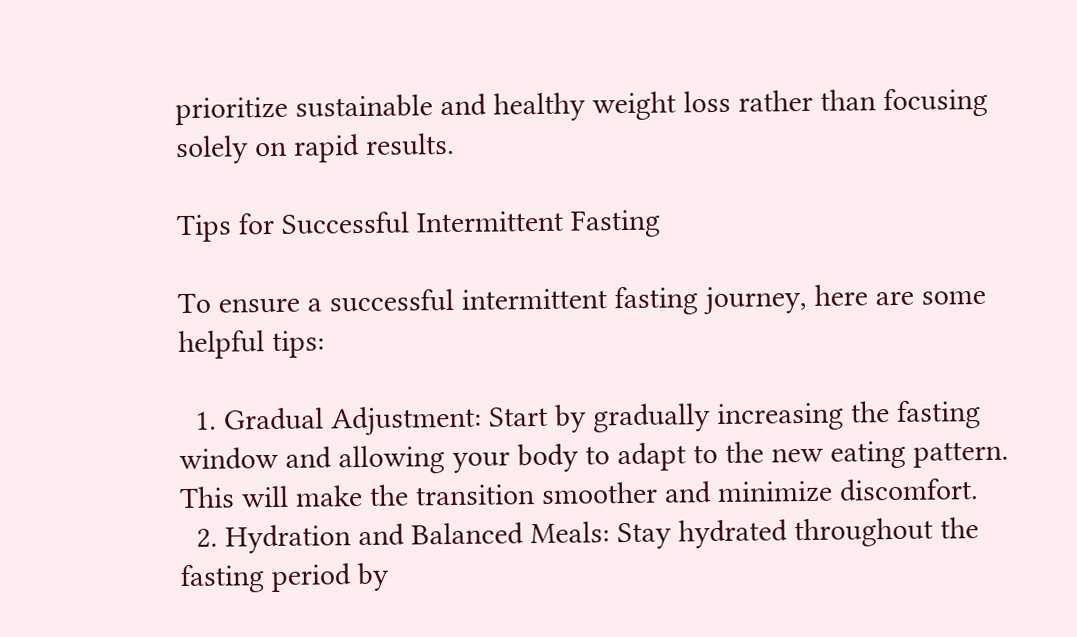prioritize sustainable and healthy weight loss rather than focusing solely on rapid results.

Tips for Successful Intermittent Fasting

To ensure a successful intermittent fasting journey, here are some helpful tips:

  1. Gradual Adjustment: Start by gradually increasing the fasting window and allowing your body to adapt to the new eating pattern. This will make the transition smoother and minimize discomfort.
  2. Hydration and Balanced Meals: Stay hydrated throughout the fasting period by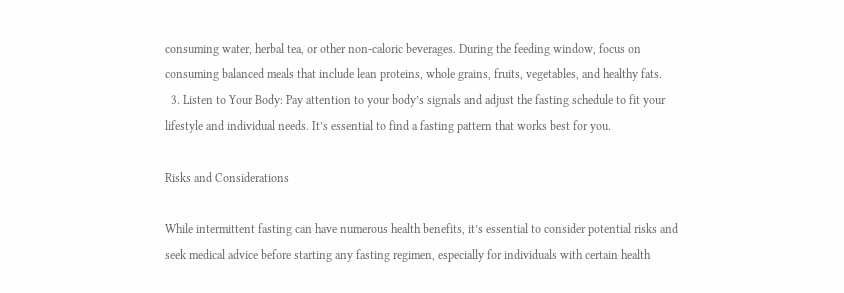consuming water, herbal tea, or other non-caloric beverages. During the feeding window, focus on consuming balanced meals that include lean proteins, whole grains, fruits, vegetables, and healthy fats.
  3. Listen to Your Body: Pay attention to your body’s signals and adjust the fasting schedule to fit your lifestyle and individual needs. It’s essential to find a fasting pattern that works best for you.

Risks and Considerations

While intermittent fasting can have numerous health benefits, it’s essential to consider potential risks and seek medical advice before starting any fasting regimen, especially for individuals with certain health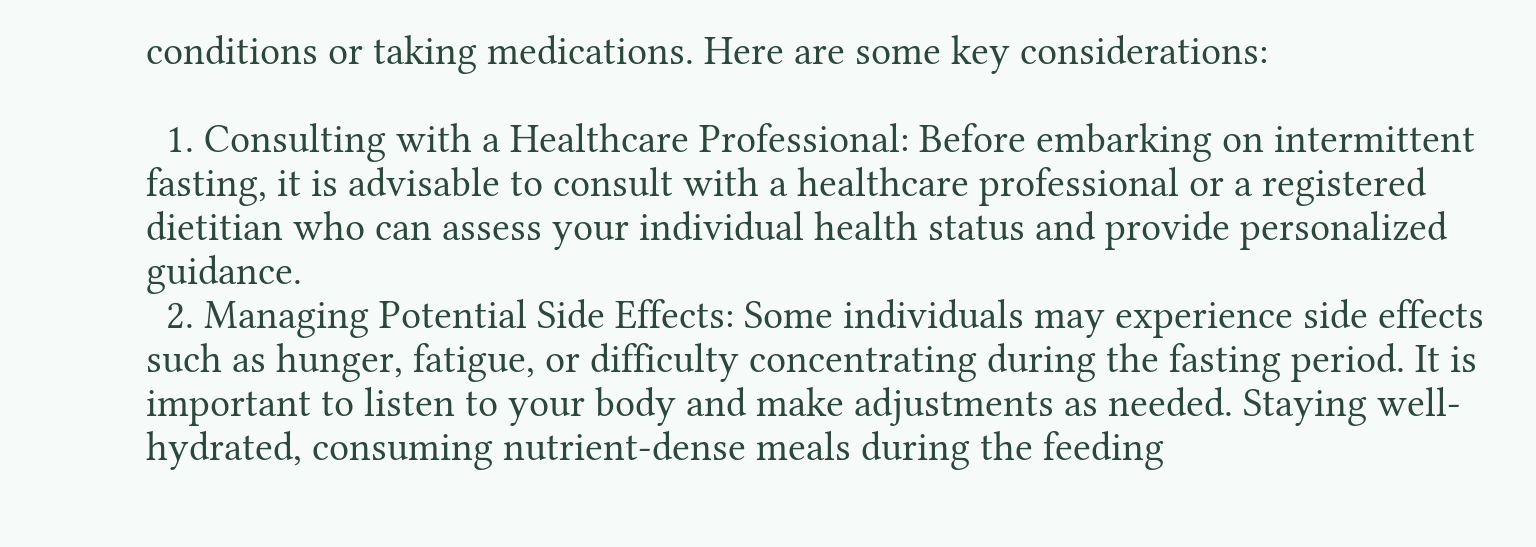conditions or taking medications. Here are some key considerations:

  1. Consulting with a Healthcare Professional: Before embarking on intermittent fasting, it is advisable to consult with a healthcare professional or a registered dietitian who can assess your individual health status and provide personalized guidance.
  2. Managing Potential Side Effects: Some individuals may experience side effects such as hunger, fatigue, or difficulty concentrating during the fasting period. It is important to listen to your body and make adjustments as needed. Staying well-hydrated, consuming nutrient-dense meals during the feeding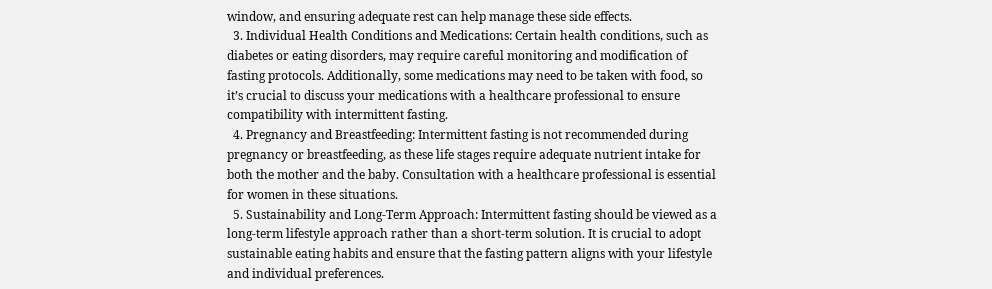window, and ensuring adequate rest can help manage these side effects.
  3. Individual Health Conditions and Medications: Certain health conditions, such as diabetes or eating disorders, may require careful monitoring and modification of fasting protocols. Additionally, some medications may need to be taken with food, so it’s crucial to discuss your medications with a healthcare professional to ensure compatibility with intermittent fasting.
  4. Pregnancy and Breastfeeding: Intermittent fasting is not recommended during pregnancy or breastfeeding, as these life stages require adequate nutrient intake for both the mother and the baby. Consultation with a healthcare professional is essential for women in these situations.
  5. Sustainability and Long-Term Approach: Intermittent fasting should be viewed as a long-term lifestyle approach rather than a short-term solution. It is crucial to adopt sustainable eating habits and ensure that the fasting pattern aligns with your lifestyle and individual preferences.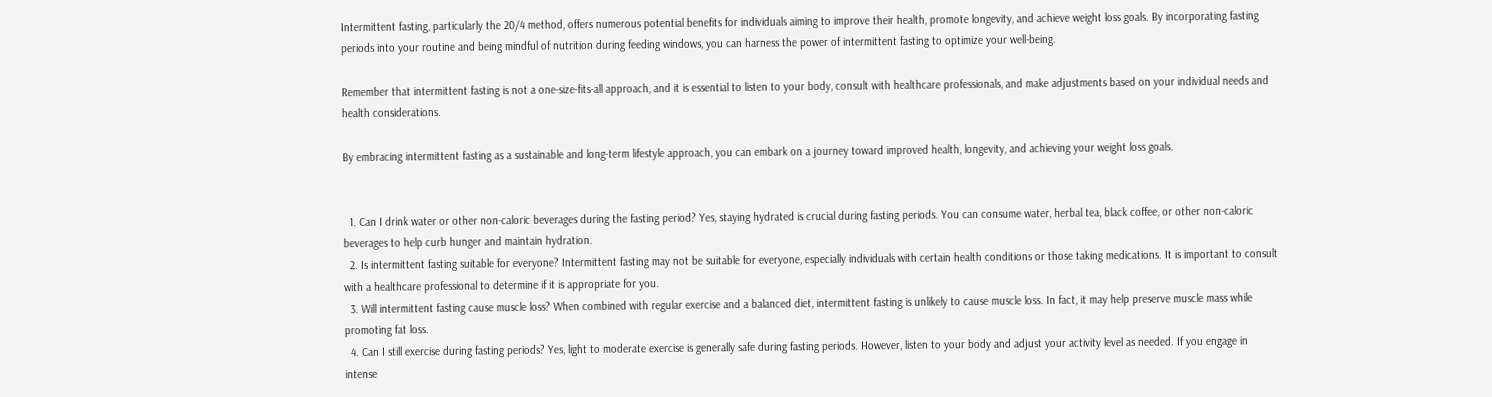Intermittent fasting, particularly the 20/4 method, offers numerous potential benefits for individuals aiming to improve their health, promote longevity, and achieve weight loss goals. By incorporating fasting periods into your routine and being mindful of nutrition during feeding windows, you can harness the power of intermittent fasting to optimize your well-being.

Remember that intermittent fasting is not a one-size-fits-all approach, and it is essential to listen to your body, consult with healthcare professionals, and make adjustments based on your individual needs and health considerations.

By embracing intermittent fasting as a sustainable and long-term lifestyle approach, you can embark on a journey toward improved health, longevity, and achieving your weight loss goals.


  1. Can I drink water or other non-caloric beverages during the fasting period? Yes, staying hydrated is crucial during fasting periods. You can consume water, herbal tea, black coffee, or other non-caloric beverages to help curb hunger and maintain hydration.
  2. Is intermittent fasting suitable for everyone? Intermittent fasting may not be suitable for everyone, especially individuals with certain health conditions or those taking medications. It is important to consult with a healthcare professional to determine if it is appropriate for you.
  3. Will intermittent fasting cause muscle loss? When combined with regular exercise and a balanced diet, intermittent fasting is unlikely to cause muscle loss. In fact, it may help preserve muscle mass while promoting fat loss.
  4. Can I still exercise during fasting periods? Yes, light to moderate exercise is generally safe during fasting periods. However, listen to your body and adjust your activity level as needed. If you engage in intense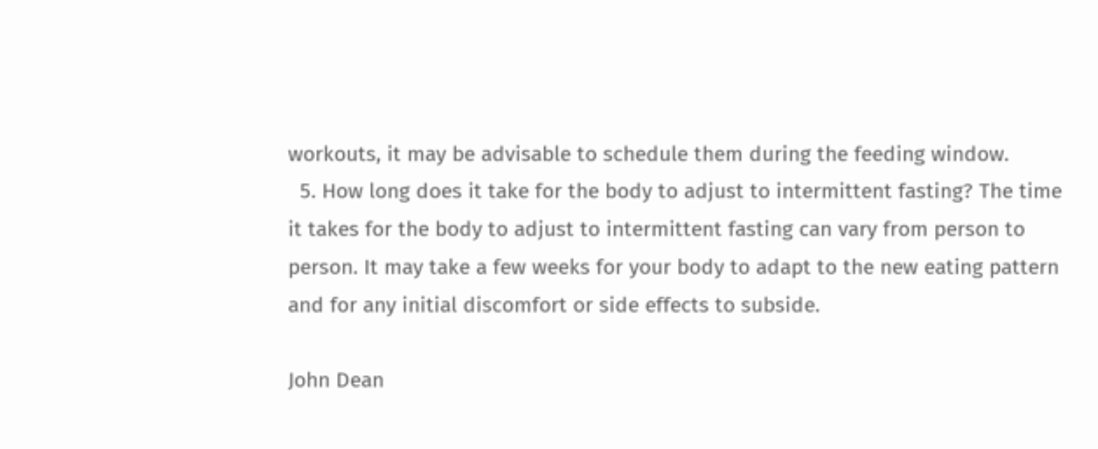workouts, it may be advisable to schedule them during the feeding window.
  5. How long does it take for the body to adjust to intermittent fasting? The time it takes for the body to adjust to intermittent fasting can vary from person to person. It may take a few weeks for your body to adapt to the new eating pattern and for any initial discomfort or side effects to subside.

John Dean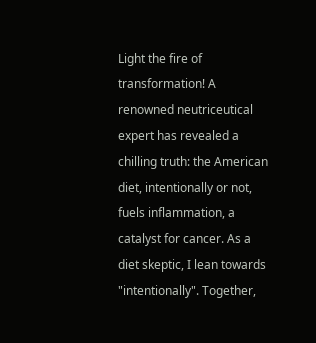Light the fire of transformation! A renowned neutriceutical expert has revealed a chilling truth: the American diet, intentionally or not, fuels inflammation, a catalyst for cancer. As a diet skeptic, I lean towards "intentionally". Together,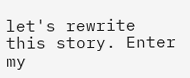let's rewrite this story. Enter my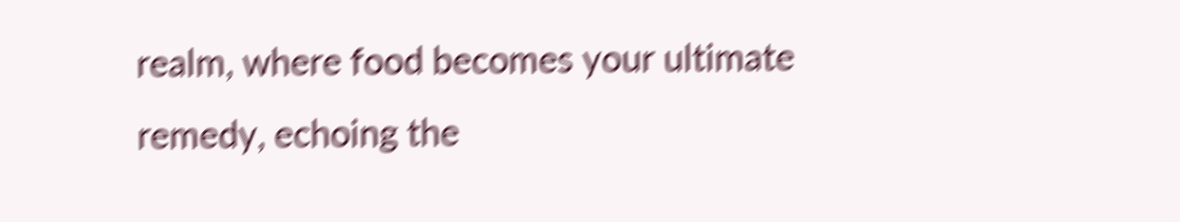realm, where food becomes your ultimate remedy, echoing the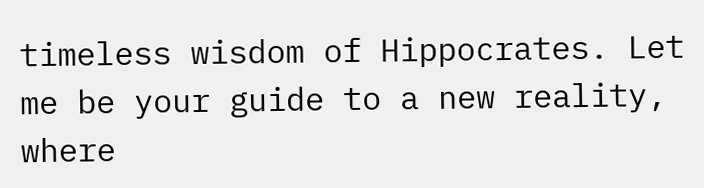timeless wisdom of Hippocrates. Let me be your guide to a new reality, where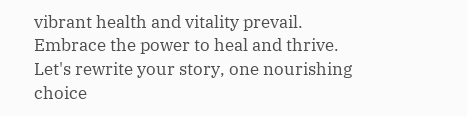vibrant health and vitality prevail. Embrace the power to heal and thrive. Let's rewrite your story, one nourishing choice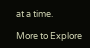at a time.

More to Explore